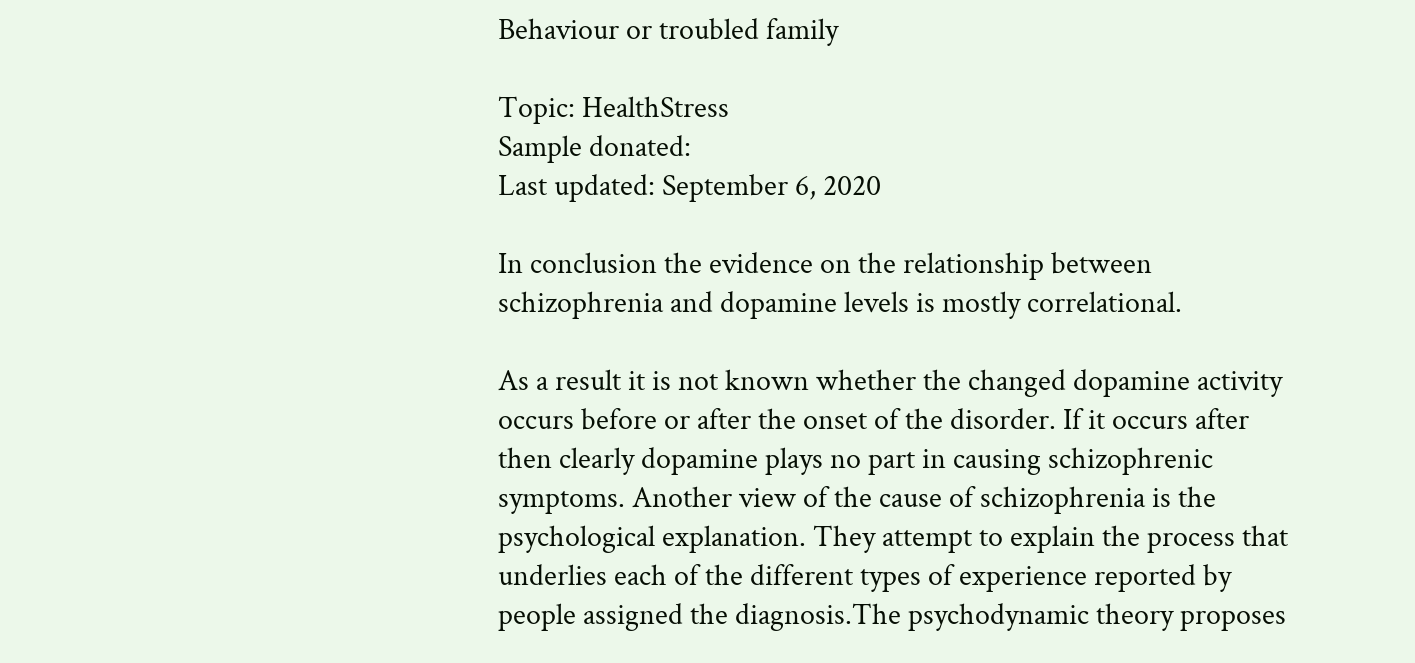Behaviour or troubled family

Topic: HealthStress
Sample donated:
Last updated: September 6, 2020

In conclusion the evidence on the relationship between schizophrenia and dopamine levels is mostly correlational.

As a result it is not known whether the changed dopamine activity occurs before or after the onset of the disorder. If it occurs after then clearly dopamine plays no part in causing schizophrenic symptoms. Another view of the cause of schizophrenia is the psychological explanation. They attempt to explain the process that underlies each of the different types of experience reported by people assigned the diagnosis.The psychodynamic theory proposes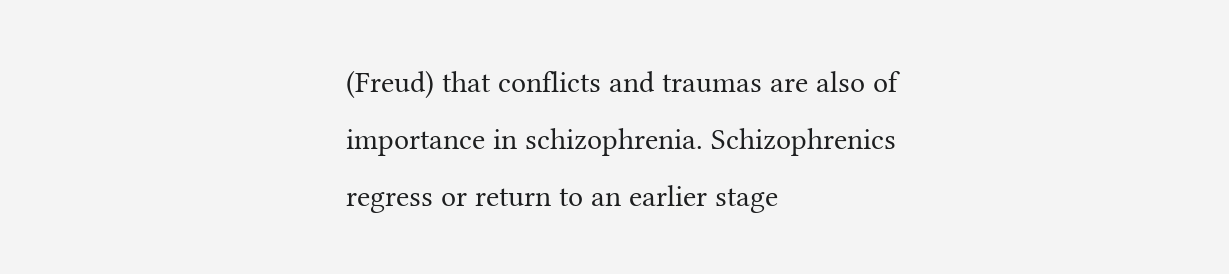(Freud) that conflicts and traumas are also of importance in schizophrenia. Schizophrenics regress or return to an earlier stage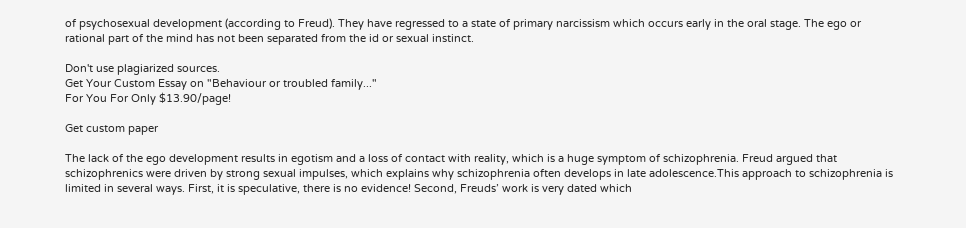of psychosexual development (according to Freud). They have regressed to a state of primary narcissism which occurs early in the oral stage. The ego or rational part of the mind has not been separated from the id or sexual instinct.

Don't use plagiarized sources.
Get Your Custom Essay on "Behaviour or troubled family..."
For You For Only $13.90/page!

Get custom paper

The lack of the ego development results in egotism and a loss of contact with reality, which is a huge symptom of schizophrenia. Freud argued that schizophrenics were driven by strong sexual impulses, which explains why schizophrenia often develops in late adolescence.This approach to schizophrenia is limited in several ways. First, it is speculative, there is no evidence! Second, Freuds’ work is very dated which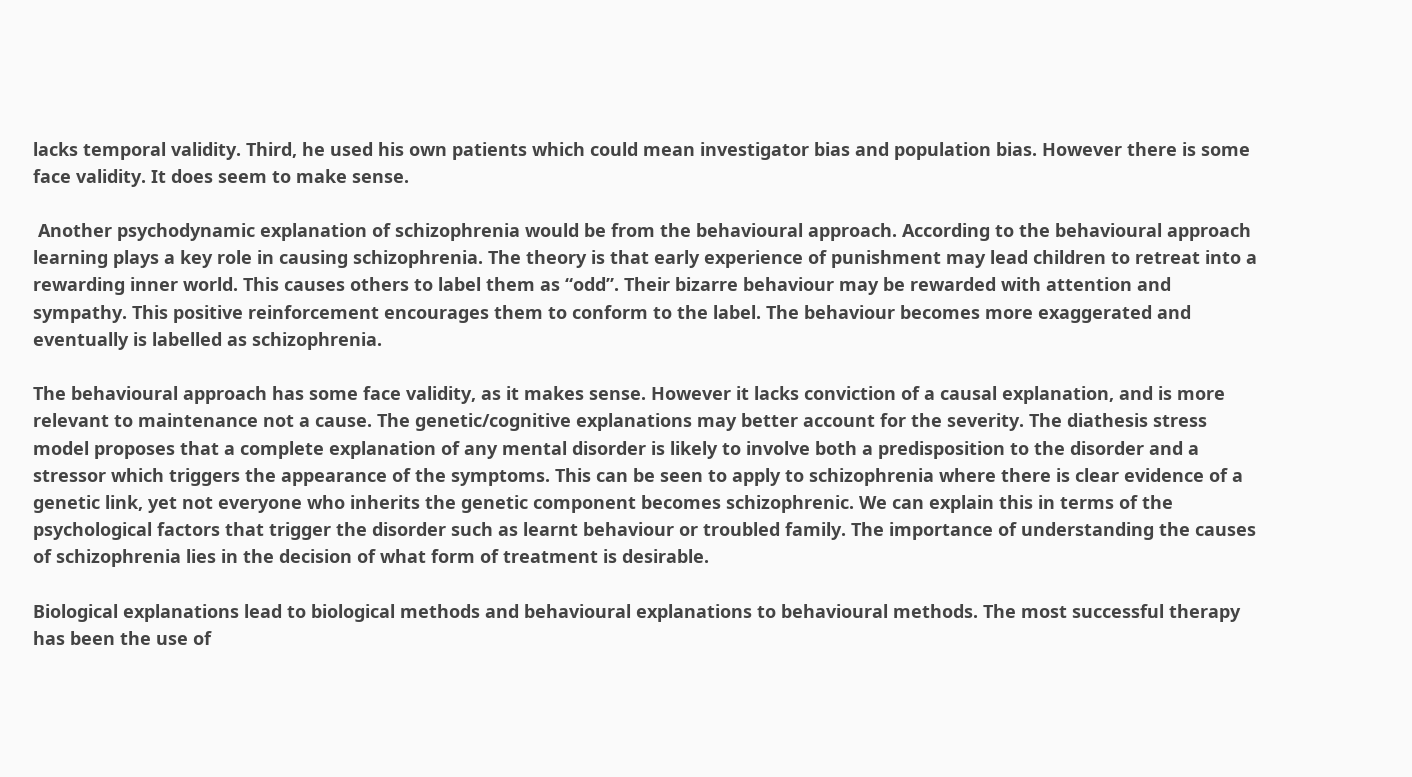lacks temporal validity. Third, he used his own patients which could mean investigator bias and population bias. However there is some face validity. It does seem to make sense.

 Another psychodynamic explanation of schizophrenia would be from the behavioural approach. According to the behavioural approach learning plays a key role in causing schizophrenia. The theory is that early experience of punishment may lead children to retreat into a rewarding inner world. This causes others to label them as “odd”. Their bizarre behaviour may be rewarded with attention and sympathy. This positive reinforcement encourages them to conform to the label. The behaviour becomes more exaggerated and eventually is labelled as schizophrenia.

The behavioural approach has some face validity, as it makes sense. However it lacks conviction of a causal explanation, and is more relevant to maintenance not a cause. The genetic/cognitive explanations may better account for the severity. The diathesis stress model proposes that a complete explanation of any mental disorder is likely to involve both a predisposition to the disorder and a stressor which triggers the appearance of the symptoms. This can be seen to apply to schizophrenia where there is clear evidence of a genetic link, yet not everyone who inherits the genetic component becomes schizophrenic. We can explain this in terms of the psychological factors that trigger the disorder such as learnt behaviour or troubled family. The importance of understanding the causes of schizophrenia lies in the decision of what form of treatment is desirable.

Biological explanations lead to biological methods and behavioural explanations to behavioural methods. The most successful therapy has been the use of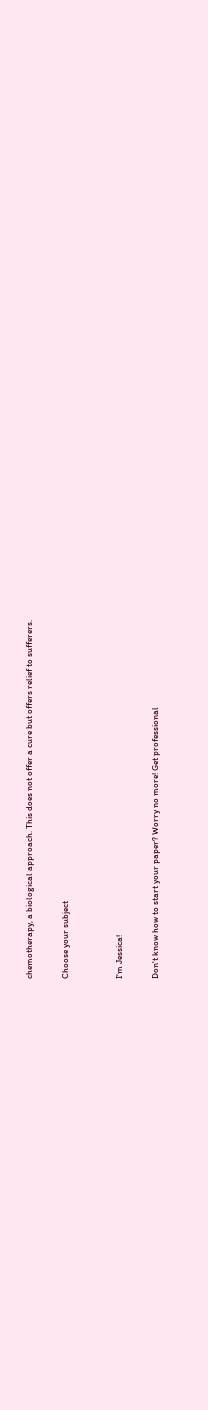chemotherapy, a biological approach. This does not offer a cure but offers relief to sufferers.

Choose your subject


I'm Jessica!

Don't know how to start your paper? Worry no more! Get professional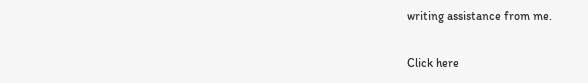writing assistance from me.

Click here